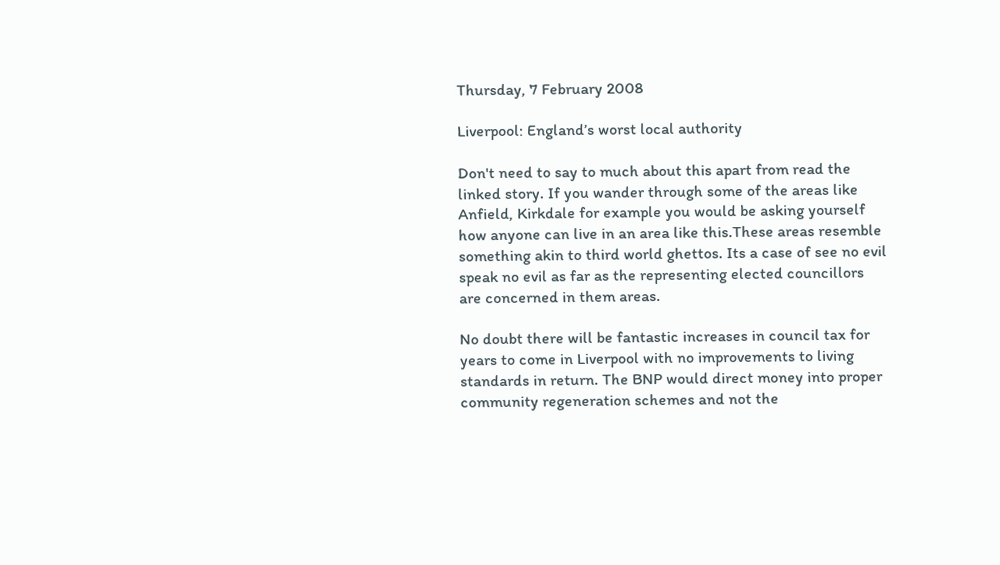Thursday, 7 February 2008

Liverpool: England’s worst local authority

Don't need to say to much about this apart from read the linked story. If you wander through some of the areas like Anfield, Kirkdale for example you would be asking yourself how anyone can live in an area like this.These areas resemble something akin to third world ghettos. Its a case of see no evil speak no evil as far as the representing elected councillors are concerned in them areas.

No doubt there will be fantastic increases in council tax for years to come in Liverpool with no improvements to living standards in return. The BNP would direct money into proper community regeneration schemes and not the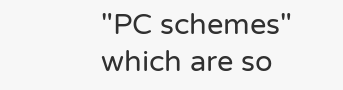"PC schemes" which are so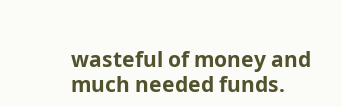wasteful of money and much needed funds.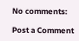No comments:

Post a Comment